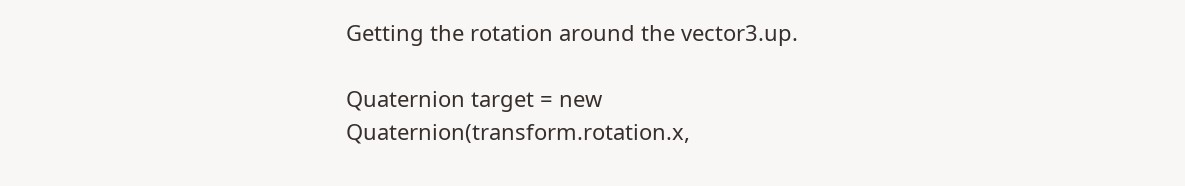Getting the rotation around the vector3.up.

Quaternion target = new Quaternion(transform.rotation.x,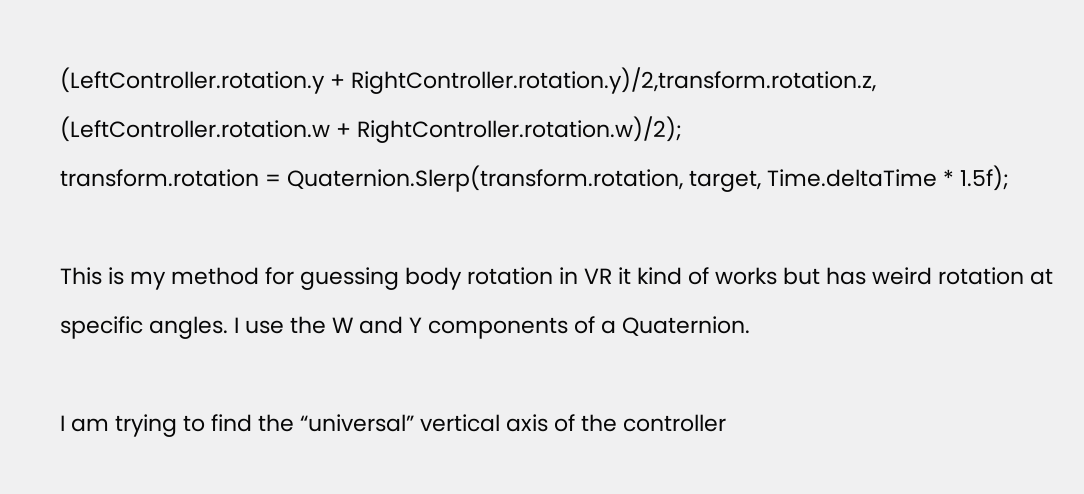(LeftController.rotation.y + RightController.rotation.y)/2,transform.rotation.z, (LeftController.rotation.w + RightController.rotation.w)/2);
transform.rotation = Quaternion.Slerp(transform.rotation, target, Time.deltaTime * 1.5f);

This is my method for guessing body rotation in VR it kind of works but has weird rotation at specific angles. I use the W and Y components of a Quaternion.

I am trying to find the “universal” vertical axis of the controller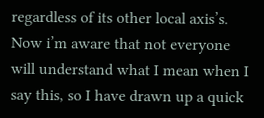regardless of its other local axis’s.
Now i’m aware that not everyone will understand what I mean when I say this, so I have drawn up a quick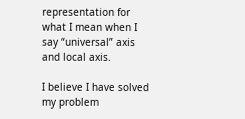representation for what I mean when I say “universal” axis and local axis.

I believe I have solved my problem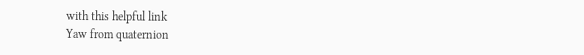with this helpful link
Yaw from quaternion